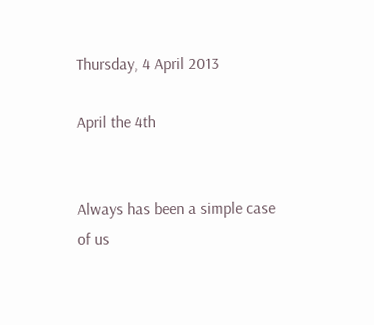Thursday, 4 April 2013

April the 4th


Always has been a simple case
of us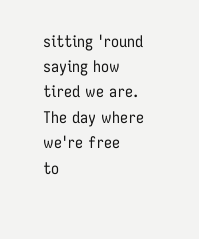sitting 'round saying how tired we are.
The day where we're free
to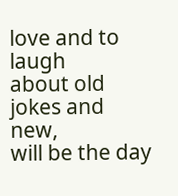love and to laugh
about old jokes and new,
will be the day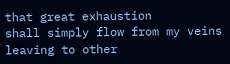that great exhaustion
shall simply flow from my veins
leaving to other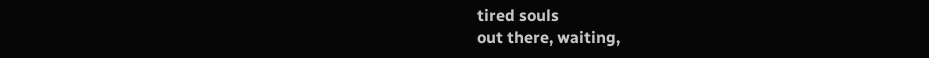tired souls
out there, waiting,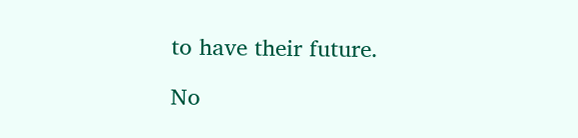to have their future.

No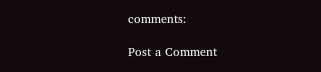comments:

Post a Comment